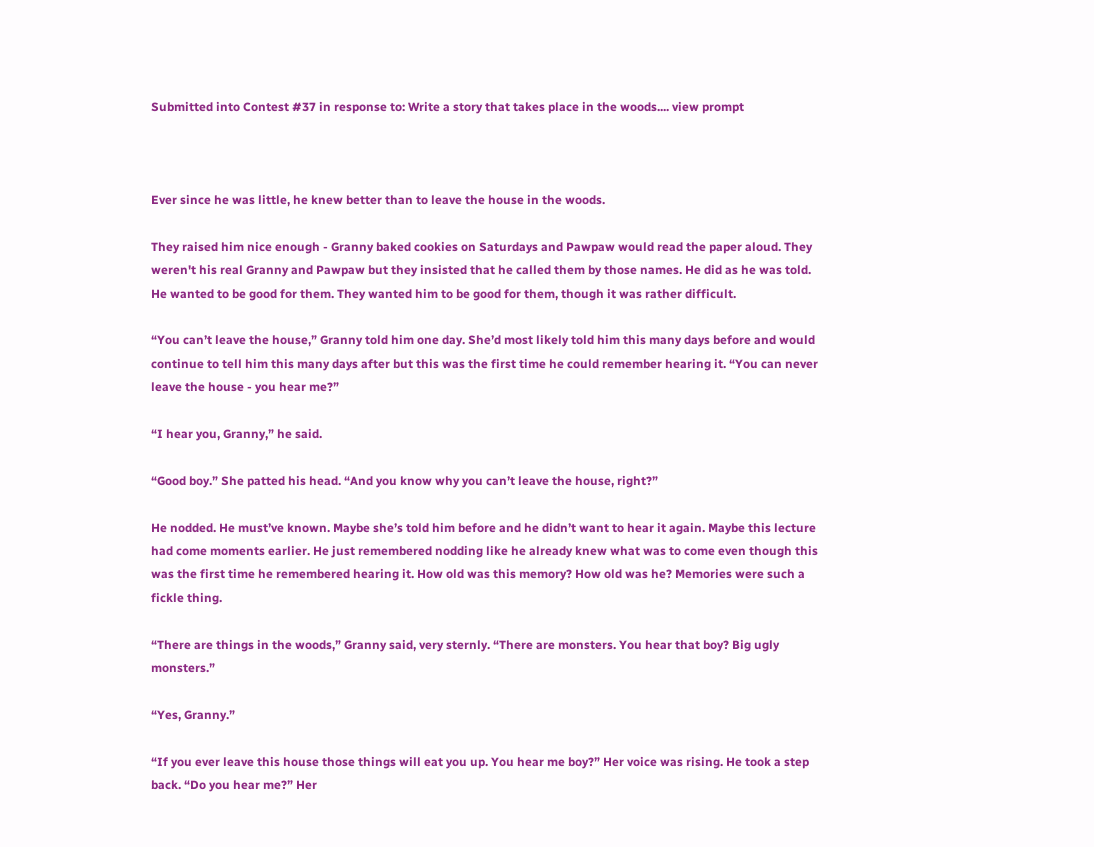Submitted into Contest #37 in response to: Write a story that takes place in the woods.... view prompt



Ever since he was little, he knew better than to leave the house in the woods.

They raised him nice enough - Granny baked cookies on Saturdays and Pawpaw would read the paper aloud. They weren't his real Granny and Pawpaw but they insisted that he called them by those names. He did as he was told. He wanted to be good for them. They wanted him to be good for them, though it was rather difficult.

“You can’t leave the house,” Granny told him one day. She’d most likely told him this many days before and would continue to tell him this many days after but this was the first time he could remember hearing it. “You can never leave the house - you hear me?”

“I hear you, Granny,” he said.

“Good boy.” She patted his head. “And you know why you can’t leave the house, right?”

He nodded. He must’ve known. Maybe she’s told him before and he didn’t want to hear it again. Maybe this lecture had come moments earlier. He just remembered nodding like he already knew what was to come even though this was the first time he remembered hearing it. How old was this memory? How old was he? Memories were such a fickle thing.

“There are things in the woods,” Granny said, very sternly. “There are monsters. You hear that boy? Big ugly monsters.”

“Yes, Granny.”

“If you ever leave this house those things will eat you up. You hear me boy?” Her voice was rising. He took a step back. “Do you hear me?” Her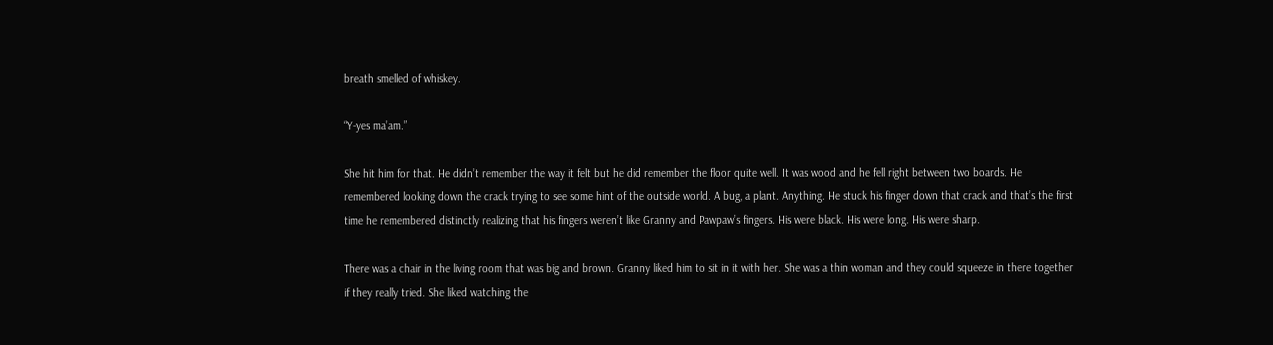breath smelled of whiskey.

“Y-yes ma’am.”

She hit him for that. He didn’t remember the way it felt but he did remember the floor quite well. It was wood and he fell right between two boards. He remembered looking down the crack trying to see some hint of the outside world. A bug, a plant. Anything. He stuck his finger down that crack and that’s the first time he remembered distinctly realizing that his fingers weren’t like Granny and Pawpaw’s fingers. His were black. His were long. His were sharp.

There was a chair in the living room that was big and brown. Granny liked him to sit in it with her. She was a thin woman and they could squeeze in there together if they really tried. She liked watching the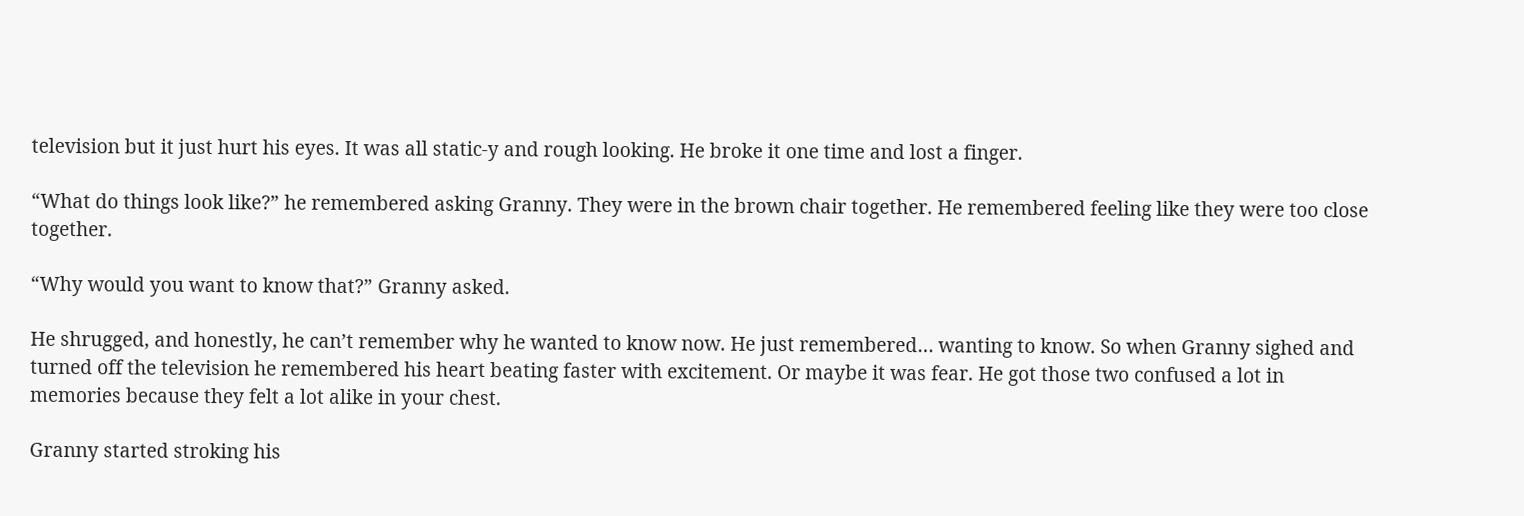television but it just hurt his eyes. It was all static-y and rough looking. He broke it one time and lost a finger.

“What do things look like?” he remembered asking Granny. They were in the brown chair together. He remembered feeling like they were too close together.

“Why would you want to know that?” Granny asked.

He shrugged, and honestly, he can’t remember why he wanted to know now. He just remembered… wanting to know. So when Granny sighed and turned off the television he remembered his heart beating faster with excitement. Or maybe it was fear. He got those two confused a lot in memories because they felt a lot alike in your chest.

Granny started stroking his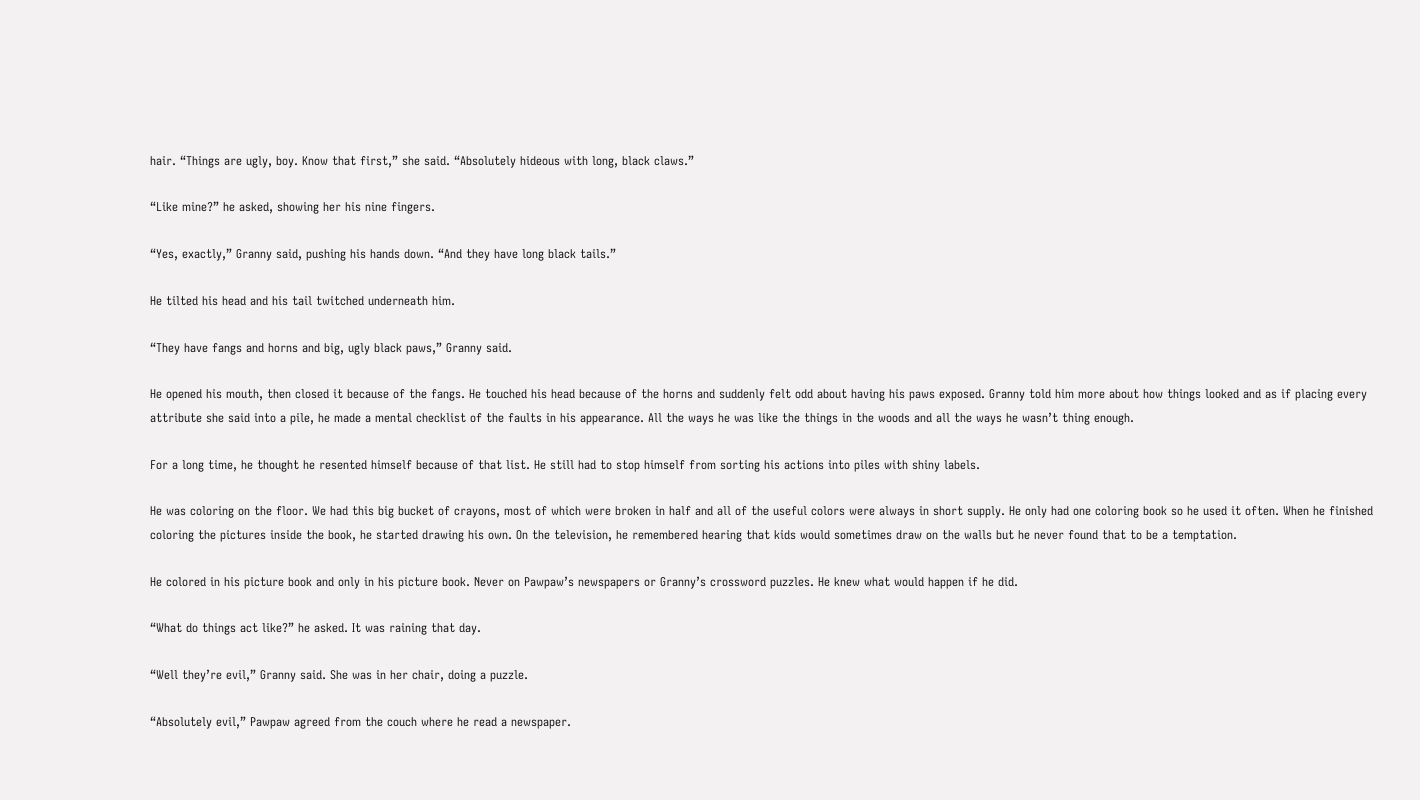hair. “Things are ugly, boy. Know that first,” she said. “Absolutely hideous with long, black claws.”

“Like mine?” he asked, showing her his nine fingers.

“Yes, exactly,” Granny said, pushing his hands down. “And they have long black tails.”

He tilted his head and his tail twitched underneath him.

“They have fangs and horns and big, ugly black paws,” Granny said.

He opened his mouth, then closed it because of the fangs. He touched his head because of the horns and suddenly felt odd about having his paws exposed. Granny told him more about how things looked and as if placing every attribute she said into a pile, he made a mental checklist of the faults in his appearance. All the ways he was like the things in the woods and all the ways he wasn’t thing enough.

For a long time, he thought he resented himself because of that list. He still had to stop himself from sorting his actions into piles with shiny labels.

He was coloring on the floor. We had this big bucket of crayons, most of which were broken in half and all of the useful colors were always in short supply. He only had one coloring book so he used it often. When he finished coloring the pictures inside the book, he started drawing his own. On the television, he remembered hearing that kids would sometimes draw on the walls but he never found that to be a temptation.

He colored in his picture book and only in his picture book. Never on Pawpaw’s newspapers or Granny’s crossword puzzles. He knew what would happen if he did.

“What do things act like?” he asked. It was raining that day.

“Well they’re evil,” Granny said. She was in her chair, doing a puzzle.

“Absolutely evil,” Pawpaw agreed from the couch where he read a newspaper.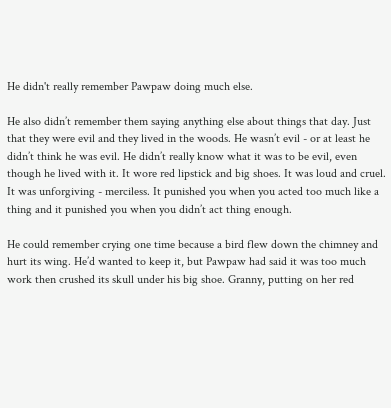He didn't really remember Pawpaw doing much else.

He also didn’t remember them saying anything else about things that day. Just that they were evil and they lived in the woods. He wasn’t evil - or at least he didn’t think he was evil. He didn’t really know what it was to be evil, even though he lived with it. It wore red lipstick and big shoes. It was loud and cruel. It was unforgiving - merciless. It punished you when you acted too much like a thing and it punished you when you didn’t act thing enough.

He could remember crying one time because a bird flew down the chimney and hurt its wing. He’d wanted to keep it, but Pawpaw had said it was too much work then crushed its skull under his big shoe. Granny, putting on her red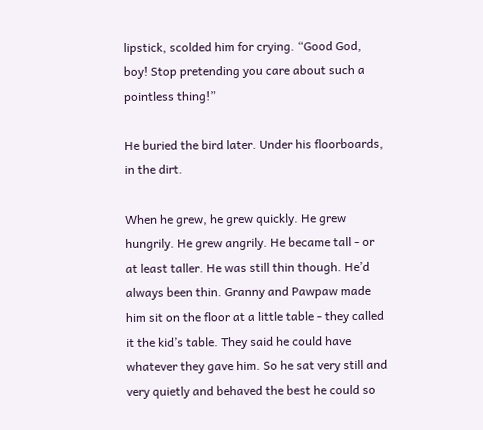lipstick, scolded him for crying. “Good God, boy! Stop pretending you care about such a pointless thing!”

He buried the bird later. Under his floorboards, in the dirt.

When he grew, he grew quickly. He grew hungrily. He grew angrily. He became tall - or at least taller. He was still thin though. He’d always been thin. Granny and Pawpaw made him sit on the floor at a little table - they called it the kid’s table. They said he could have whatever they gave him. So he sat very still and very quietly and behaved the best he could so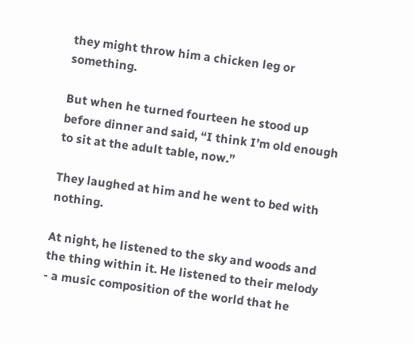they might throw him a chicken leg or something.

But when he turned fourteen he stood up before dinner and said, “I think I’m old enough to sit at the adult table, now.”

They laughed at him and he went to bed with nothing.

At night, he listened to the sky and woods and the thing within it. He listened to their melody - a music composition of the world that he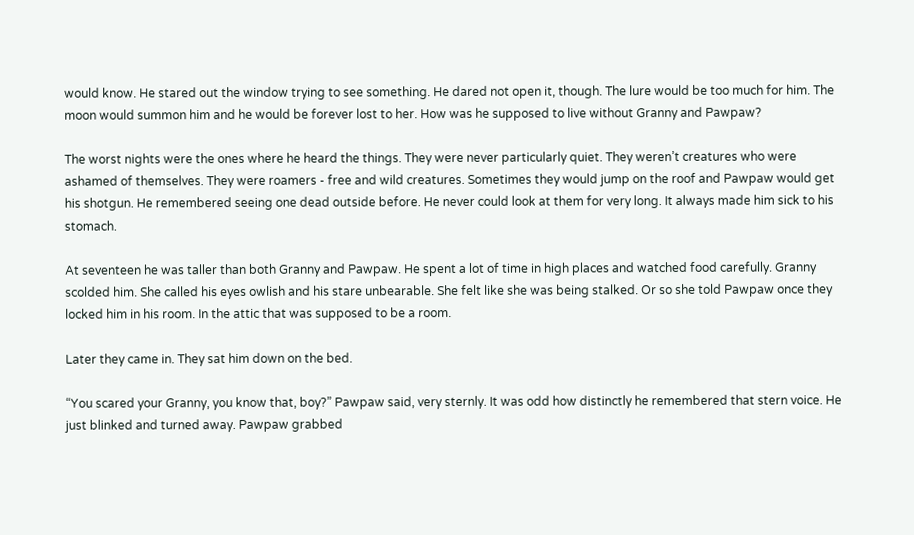would know. He stared out the window trying to see something. He dared not open it, though. The lure would be too much for him. The moon would summon him and he would be forever lost to her. How was he supposed to live without Granny and Pawpaw?

The worst nights were the ones where he heard the things. They were never particularly quiet. They weren’t creatures who were ashamed of themselves. They were roamers - free and wild creatures. Sometimes they would jump on the roof and Pawpaw would get his shotgun. He remembered seeing one dead outside before. He never could look at them for very long. It always made him sick to his stomach.

At seventeen he was taller than both Granny and Pawpaw. He spent a lot of time in high places and watched food carefully. Granny scolded him. She called his eyes owlish and his stare unbearable. She felt like she was being stalked. Or so she told Pawpaw once they locked him in his room. In the attic that was supposed to be a room.

Later they came in. They sat him down on the bed.

“You scared your Granny, you know that, boy?” Pawpaw said, very sternly. It was odd how distinctly he remembered that stern voice. He just blinked and turned away. Pawpaw grabbed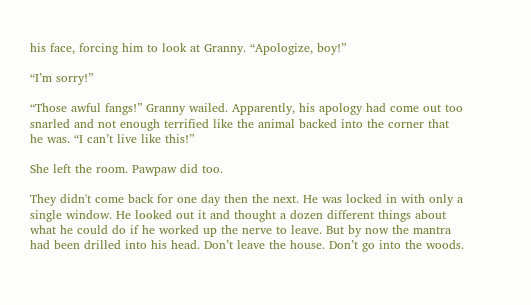his face, forcing him to look at Granny. “Apologize, boy!”

“I’m sorry!”

“Those awful fangs!” Granny wailed. Apparently, his apology had come out too snarled and not enough terrified like the animal backed into the corner that he was. “I can’t live like this!”

She left the room. Pawpaw did too.

They didn't come back for one day then the next. He was locked in with only a single window. He looked out it and thought a dozen different things about what he could do if he worked up the nerve to leave. But by now the mantra had been drilled into his head. Don’t leave the house. Don’t go into the woods.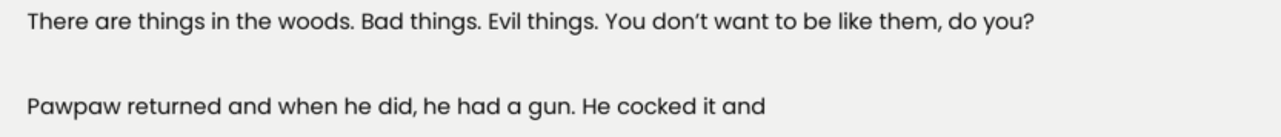There are things in the woods. Bad things. Evil things. You don’t want to be like them, do you?

Pawpaw returned and when he did, he had a gun. He cocked it and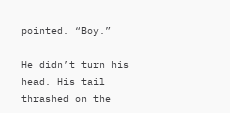pointed. “Boy.”

He didn’t turn his head. His tail thrashed on the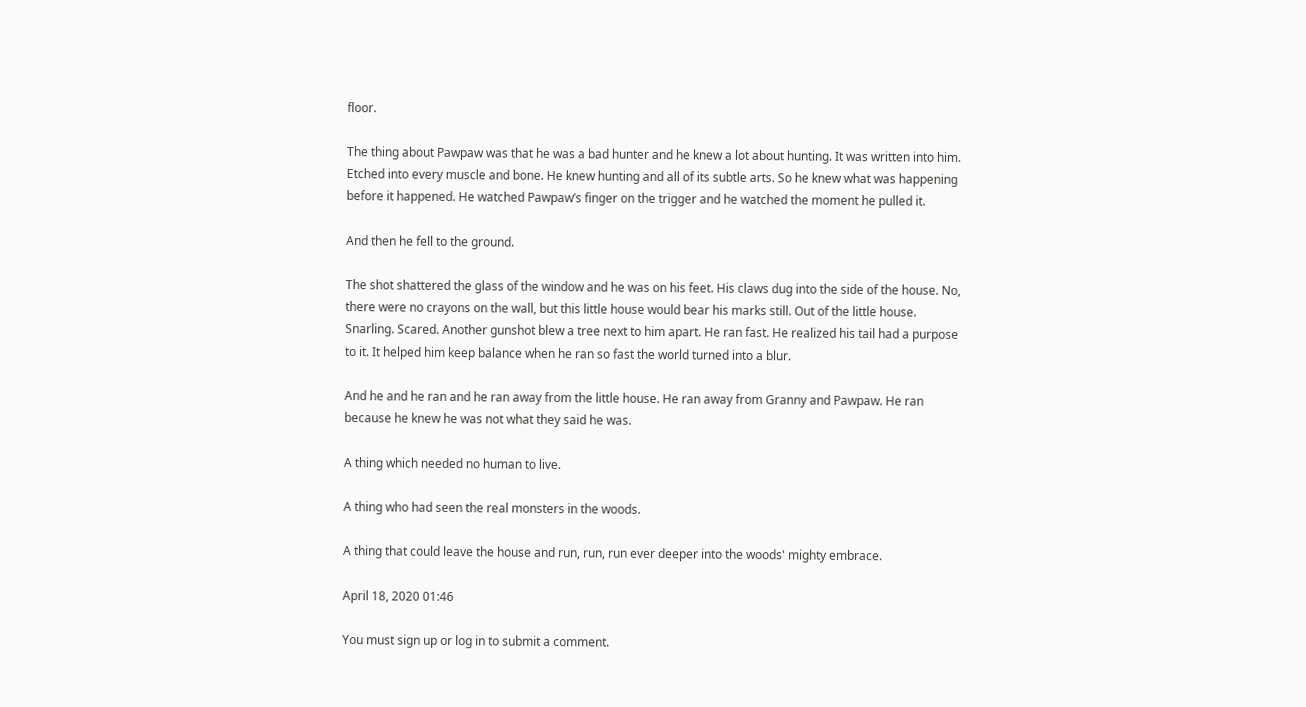floor.

The thing about Pawpaw was that he was a bad hunter and he knew a lot about hunting. It was written into him. Etched into every muscle and bone. He knew hunting and all of its subtle arts. So he knew what was happening before it happened. He watched Pawpaw’s finger on the trigger and he watched the moment he pulled it.

And then he fell to the ground.

The shot shattered the glass of the window and he was on his feet. His claws dug into the side of the house. No, there were no crayons on the wall, but this little house would bear his marks still. Out of the little house. Snarling. Scared. Another gunshot blew a tree next to him apart. He ran fast. He realized his tail had a purpose to it. It helped him keep balance when he ran so fast the world turned into a blur.

And he and he ran and he ran away from the little house. He ran away from Granny and Pawpaw. He ran because he knew he was not what they said he was.

A thing which needed no human to live.

A thing who had seen the real monsters in the woods.

A thing that could leave the house and run, run, run ever deeper into the woods' mighty embrace.

April 18, 2020 01:46

You must sign up or log in to submit a comment.